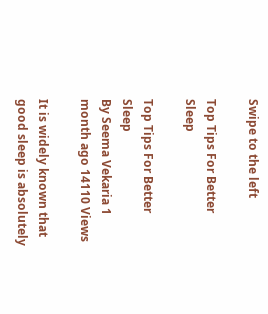Swipe to the left

Top Tips For Better Sleep

Top Tips For Better Sleep
By Seema Vekaria 1 month ago 14110 Views

It is widely known that good sleep is absolutely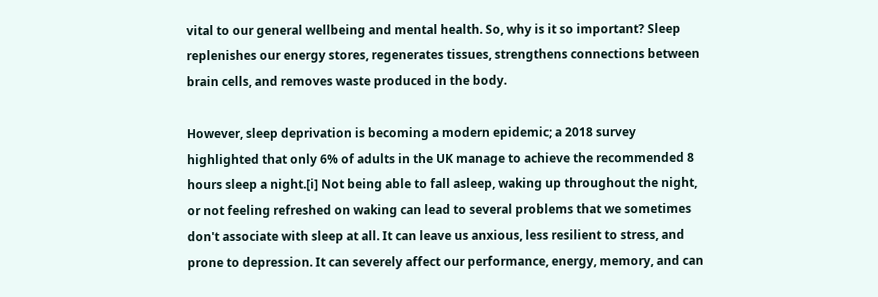vital to our general wellbeing and mental health. So, why is it so important? Sleep replenishes our energy stores, regenerates tissues, strengthens connections between brain cells, and removes waste produced in the body.

However, sleep deprivation is becoming a modern epidemic; a 2018 survey highlighted that only 6% of adults in the UK manage to achieve the recommended 8 hours sleep a night.[i] Not being able to fall asleep, waking up throughout the night, or not feeling refreshed on waking can lead to several problems that we sometimes don't associate with sleep at all. It can leave us anxious, less resilient to stress, and prone to depression. It can severely affect our performance, energy, memory, and can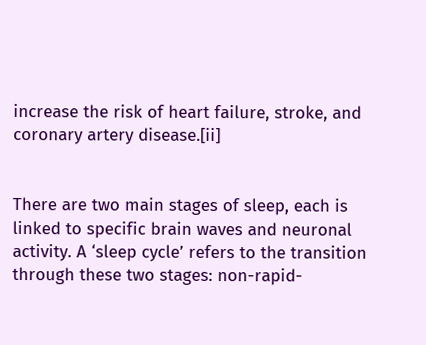increase the risk of heart failure, stroke, and coronary artery disease.[ii]


There are two main stages of sleep, each is linked to specific brain waves and neuronal activity. A ‘sleep cycle’ refers to the transition through these two stages: non-rapid-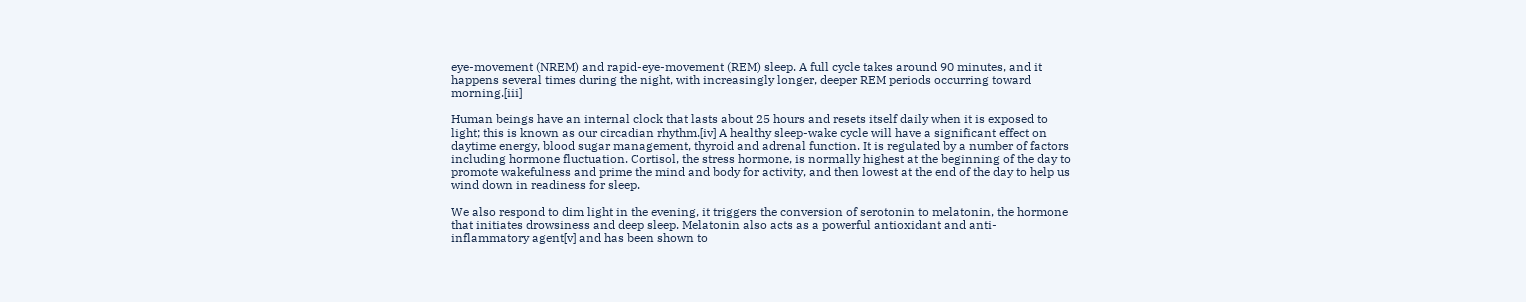eye-movement (NREM) and rapid-eye-movement (REM) sleep. A full cycle takes around 90 minutes, and it happens several times during the night, with increasingly longer, deeper REM periods occurring toward morning.[iii]

Human beings have an internal clock that lasts about 25 hours and resets itself daily when it is exposed to light; this is known as our circadian rhythm.[iv] A healthy sleep-wake cycle will have a significant effect on daytime energy, blood sugar management, thyroid and adrenal function. It is regulated by a number of factors including hormone fluctuation. Cortisol, the stress hormone, is normally highest at the beginning of the day to promote wakefulness and prime the mind and body for activity, and then lowest at the end of the day to help us wind down in readiness for sleep.

We also respond to dim light in the evening, it triggers the conversion of serotonin to melatonin, the hormone that initiates drowsiness and deep sleep. Melatonin also acts as a powerful antioxidant and anti-inflammatory agent[v] and has been shown to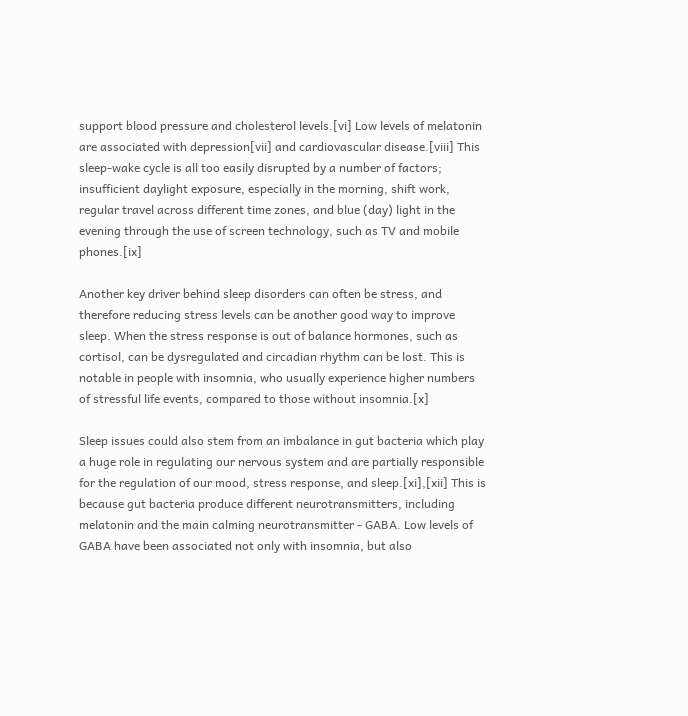support blood pressure and cholesterol levels.[vi] Low levels of melatonin are associated with depression[vii] and cardiovascular disease.[viii] This sleep-wake cycle is all too easily disrupted by a number of factors; insufficient daylight exposure, especially in the morning, shift work, regular travel across different time zones, and blue (day) light in the evening through the use of screen technology, such as TV and mobile phones.[ix]

Another key driver behind sleep disorders can often be stress, and therefore reducing stress levels can be another good way to improve sleep. When the stress response is out of balance hormones, such as cortisol, can be dysregulated and circadian rhythm can be lost. This is notable in people with insomnia, who usually experience higher numbers of stressful life events, compared to those without insomnia.[x]

Sleep issues could also stem from an imbalance in gut bacteria which play a huge role in regulating our nervous system and are partially responsible for the regulation of our mood, stress response, and sleep.[xi],[xii] This is because gut bacteria produce different neurotransmitters, including melatonin and the main calming neurotransmitter - GABA. Low levels of GABA have been associated not only with insomnia, but also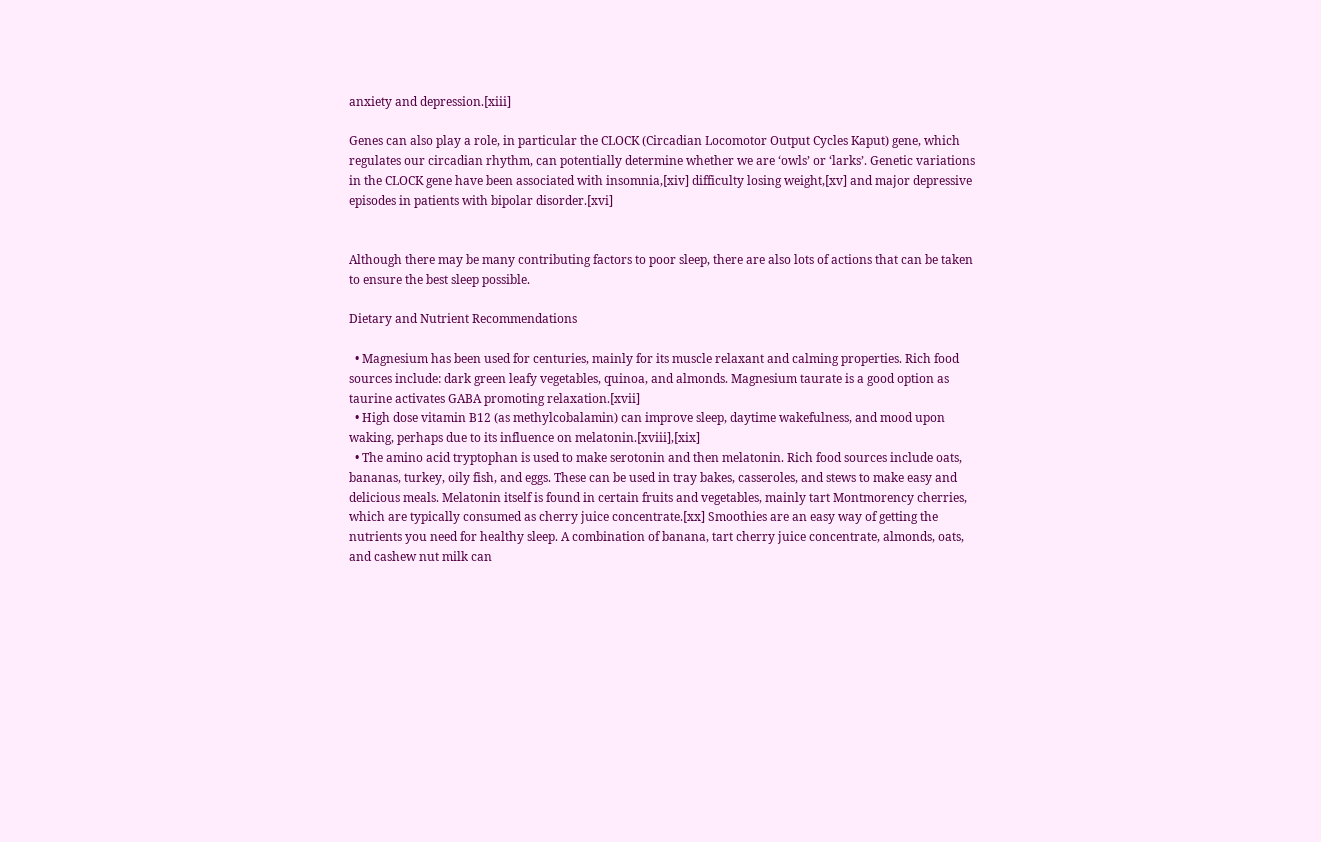anxiety and depression.[xiii]

Genes can also play a role, in particular the CLOCK (Circadian Locomotor Output Cycles Kaput) gene, which regulates our circadian rhythm, can potentially determine whether we are ‘owls’ or ‘larks’. Genetic variations in the CLOCK gene have been associated with insomnia,[xiv] difficulty losing weight,[xv] and major depressive episodes in patients with bipolar disorder.[xvi]


Although there may be many contributing factors to poor sleep, there are also lots of actions that can be taken to ensure the best sleep possible.

Dietary and Nutrient Recommendations

  • Magnesium has been used for centuries, mainly for its muscle relaxant and calming properties. Rich food sources include: dark green leafy vegetables, quinoa, and almonds. Magnesium taurate is a good option as taurine activates GABA promoting relaxation.[xvii]
  • High dose vitamin B12 (as methylcobalamin) can improve sleep, daytime wakefulness, and mood upon waking, perhaps due to its influence on melatonin.[xviii],[xix]
  • The amino acid tryptophan is used to make serotonin and then melatonin. Rich food sources include oats, bananas, turkey, oily fish, and eggs. These can be used in tray bakes, casseroles, and stews to make easy and delicious meals. Melatonin itself is found in certain fruits and vegetables, mainly tart Montmorency cherries, which are typically consumed as cherry juice concentrate.[xx] Smoothies are an easy way of getting the nutrients you need for healthy sleep. A combination of banana, tart cherry juice concentrate, almonds, oats, and cashew nut milk can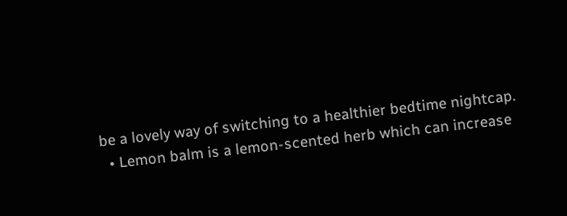be a lovely way of switching to a healthier bedtime nightcap.
  • Lemon balm is a lemon-scented herb which can increase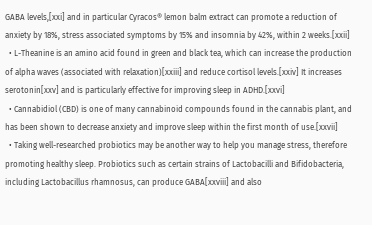GABA levels,[xxi] and in particular Cyracos® lemon balm extract can promote a reduction of anxiety by 18%, stress associated symptoms by 15% and insomnia by 42%, within 2 weeks.[xxii]
  • L-Theanine is an amino acid found in green and black tea, which can increase the production of alpha waves (associated with relaxation)[xxiii] and reduce cortisol levels.[xxiv] It increases serotonin[xxv] and is particularly effective for improving sleep in ADHD.[xxvi]
  • Cannabidiol (CBD) is one of many cannabinoid compounds found in the cannabis plant, and has been shown to decrease anxiety and improve sleep within the first month of use.[xxvii]
  • Taking well-researched probiotics may be another way to help you manage stress, therefore promoting healthy sleep. Probiotics such as certain strains of Lactobacilli and Bifidobacteria, including Lactobacillus rhamnosus, can produce GABA[xxviii] and also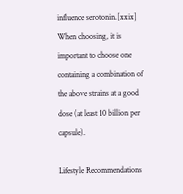influence serotonin.[xxix] When choosing, it is important to choose one containing a combination of the above strains at a good dose (at least 10 billion per capsule).

Lifestyle Recommendations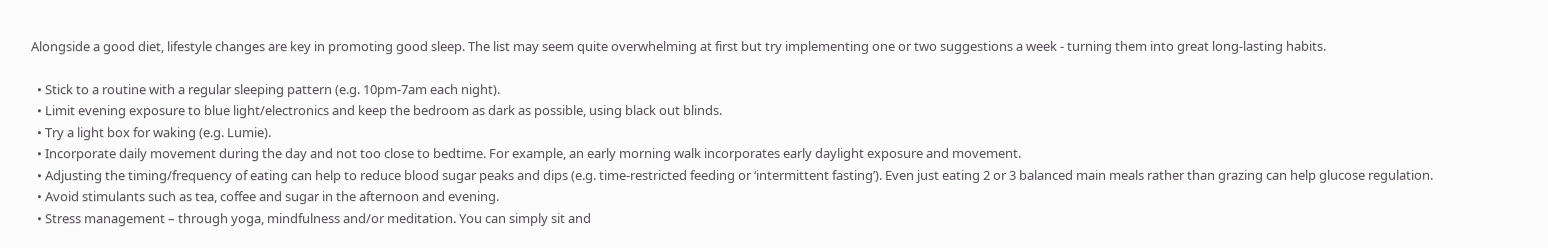Alongside a good diet, lifestyle changes are key in promoting good sleep. The list may seem quite overwhelming at first but try implementing one or two suggestions a week - turning them into great long-lasting habits.

  • Stick to a routine with a regular sleeping pattern (e.g. 10pm-7am each night).
  • Limit evening exposure to blue light/electronics and keep the bedroom as dark as possible, using black out blinds.
  • Try a light box for waking (e.g. Lumie).
  • Incorporate daily movement during the day and not too close to bedtime. For example, an early morning walk incorporates early daylight exposure and movement.
  • Adjusting the timing/frequency of eating can help to reduce blood sugar peaks and dips (e.g. time-restricted feeding or ‘intermittent fasting’). Even just eating 2 or 3 balanced main meals rather than grazing can help glucose regulation.
  • Avoid stimulants such as tea, coffee and sugar in the afternoon and evening.
  • Stress management – through yoga, mindfulness and/or meditation. You can simply sit and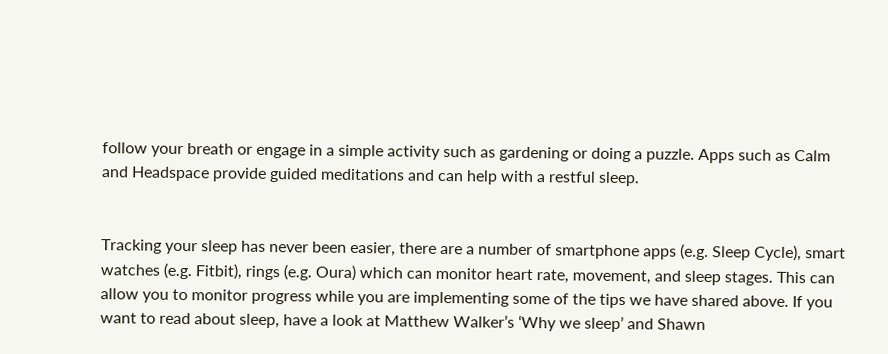follow your breath or engage in a simple activity such as gardening or doing a puzzle. Apps such as Calm and Headspace provide guided meditations and can help with a restful sleep.


Tracking your sleep has never been easier, there are a number of smartphone apps (e.g. Sleep Cycle), smart watches (e.g. Fitbit), rings (e.g. Oura) which can monitor heart rate, movement, and sleep stages. This can allow you to monitor progress while you are implementing some of the tips we have shared above. If you want to read about sleep, have a look at Matthew Walker’s ‘Why we sleep’ and Shawn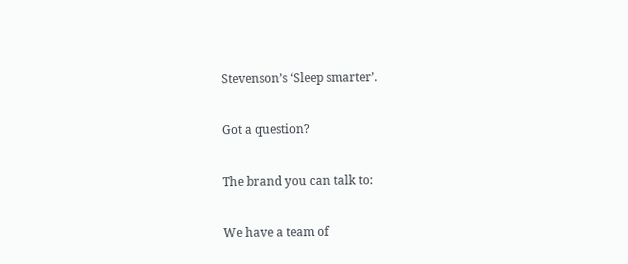Stevenson’s ‘Sleep smarter’.

Got a question?

The brand you can talk to:

We have a team of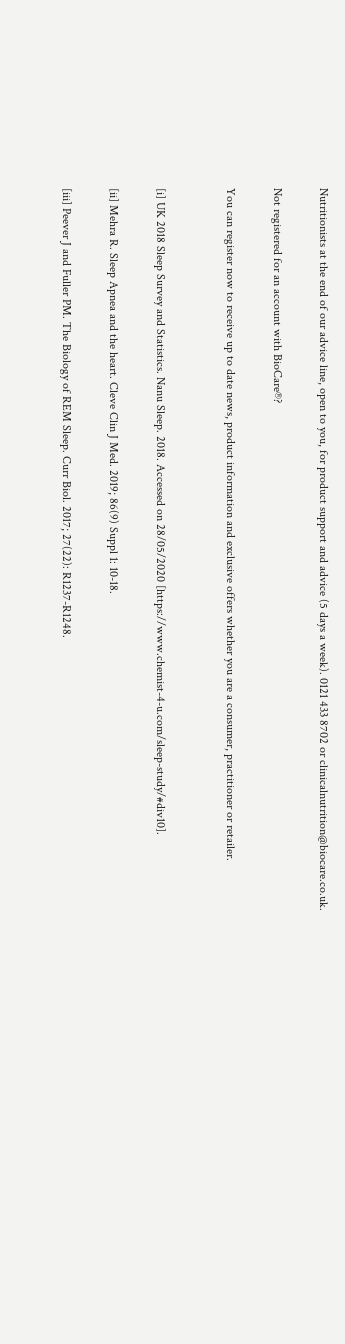Nutritionists at the end of our advice line, open to you, for product support and advice (5 days a week). 0121 433 8702 or clinicalnutrition@biocare.co.uk.

Not registered for an account with BioCare®?

You can register now to receive up to date news, product information and exclusive offers whether you are a consumer, practitioner or retailer.


[i] UK 2018 Sleep Survey and Statistics. Nanu Sleep. 2018. Accessed on 28/05/2020 [https://www.chemist-4-u.com/sleep-study/#div10].

[ii] Mehra R. Sleep Apnea and the heart. Cleve Clin J Med. 2019; 86(9) Suppl 1: 10-18.

[iii] Peever J and Fuller PM. The Biology of REM Sleep. Curr Biol. 2017; 27(22): R1237-R1248.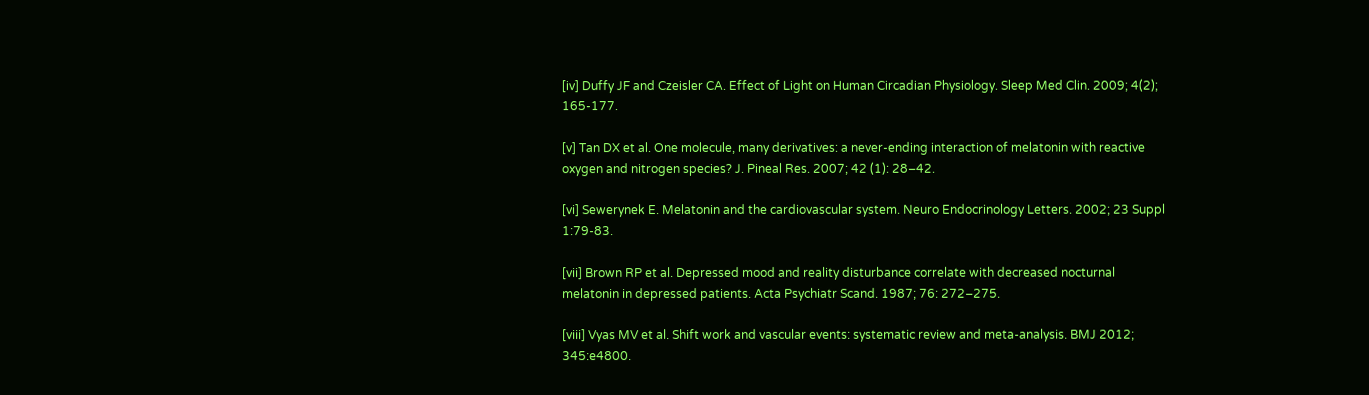[iv] Duffy JF and Czeisler CA. Effect of Light on Human Circadian Physiology. Sleep Med Clin. 2009; 4(2); 165-177.

[v] Tan DX et al. One molecule, many derivatives: a never-ending interaction of melatonin with reactive oxygen and nitrogen species? J. Pineal Res. 2007; 42 (1): 28–42.

[vi] Sewerynek E. Melatonin and the cardiovascular system. Neuro Endocrinology Letters. 2002; 23 Suppl 1:79-83.

[vii] Brown RP et al. Depressed mood and reality disturbance correlate with decreased nocturnal melatonin in depressed patients. Acta Psychiatr Scand. 1987; 76: 272–275.

[viii] Vyas MV et al. Shift work and vascular events: systematic review and meta-analysis. BMJ 2012; 345:e4800.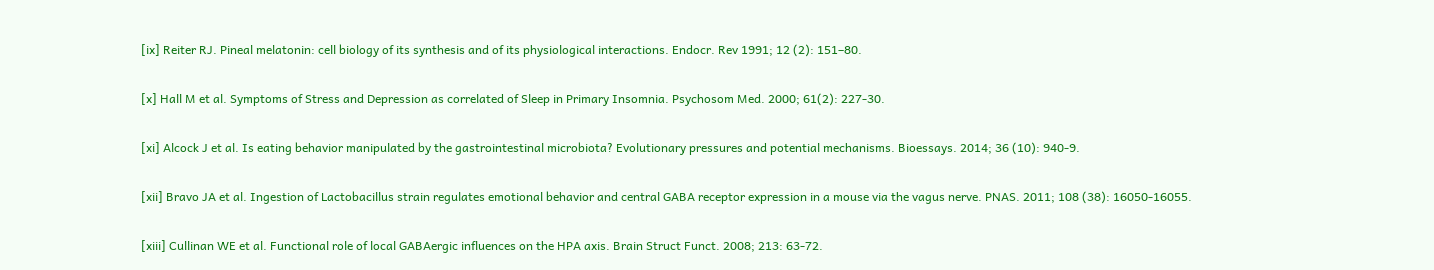[ix] Reiter RJ. Pineal melatonin: cell biology of its synthesis and of its physiological interactions. Endocr. Rev 1991; 12 (2): 151–80.

[x] Hall M et al. Symptoms of Stress and Depression as correlated of Sleep in Primary Insomnia. Psychosom Med. 2000; 61(2): 227-30.

[xi] Alcock J et al. Is eating behavior manipulated by the gastrointestinal microbiota? Evolutionary pressures and potential mechanisms. Bioessays. 2014; 36 (10): 940-9.

[xii] Bravo JA et al. Ingestion of Lactobacillus strain regulates emotional behavior and central GABA receptor expression in a mouse via the vagus nerve. PNAS. 2011; 108 (38): 16050-16055.

[xiii] Cullinan WE et al. Functional role of local GABAergic influences on the HPA axis. Brain Struct Funct. 2008; 213: 63-72.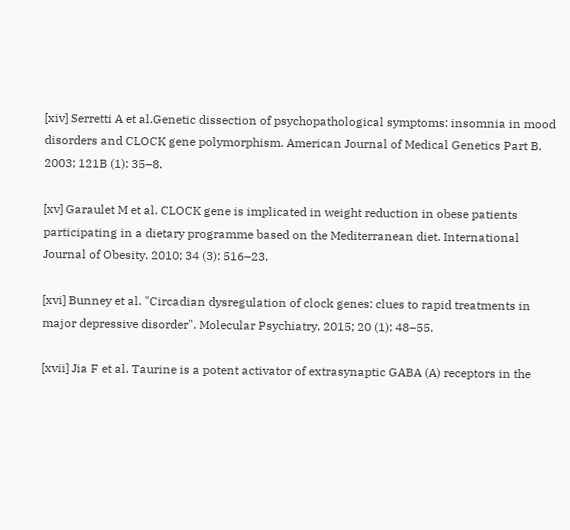[xiv] Serretti A et al.Genetic dissection of psychopathological symptoms: insomnia in mood disorders and CLOCK gene polymorphism. American Journal of Medical Genetics Part B. 2003; 121B (1): 35–8.

[xv] Garaulet M et al. CLOCK gene is implicated in weight reduction in obese patients participating in a dietary programme based on the Mediterranean diet. International Journal of Obesity. 2010; 34 (3): 516–23.

[xvi] Bunney et al. "Circadian dysregulation of clock genes: clues to rapid treatments in major depressive disorder". Molecular Psychiatry. 2015; 20 (1): 48–55.

[xvii] Jia F et al. Taurine is a potent activator of extrasynaptic GABA (A) receptors in the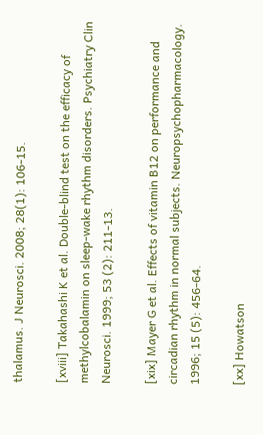thalamus. J Neurosci. 2008; 28(1): 106-15.

[xviii] Takahashi K et al. Double-blind test on the efficacy of methylcobalamin on sleep-wake rhythm disorders. Psychiatry Clin Neurosci. 1999; 53 (2): 211-13.

[xix] Mayer G et al. Effects of vitamin B12 on performance and circadian rhythm in normal subjects. Neuropsychopharmacology. 1996; 15 (5): 456-64.

[xx] Howatson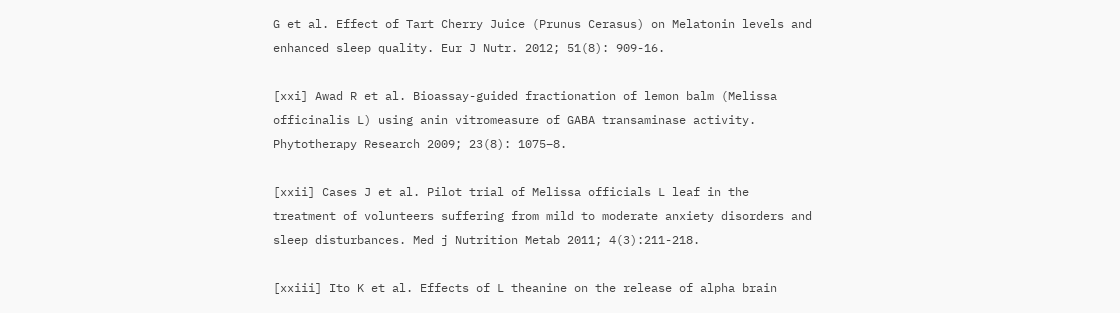G et al. Effect of Tart Cherry Juice (Prunus Cerasus) on Melatonin levels and enhanced sleep quality. Eur J Nutr. 2012; 51(8): 909-16.

[xxi] Awad R et al. Bioassay-guided fractionation of lemon balm (Melissa officinalis L) using anin vitromeasure of GABA transaminase activity. Phytotherapy Research 2009; 23(8): 1075–8.

[xxii] Cases J et al. Pilot trial of Melissa officials L leaf in the treatment of volunteers suffering from mild to moderate anxiety disorders and sleep disturbances. Med j Nutrition Metab 2011; 4(3):211-218.

[xxiii] Ito K et al. Effects of L theanine on the release of alpha brain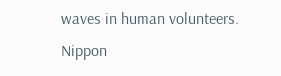waves in human volunteers. Nippon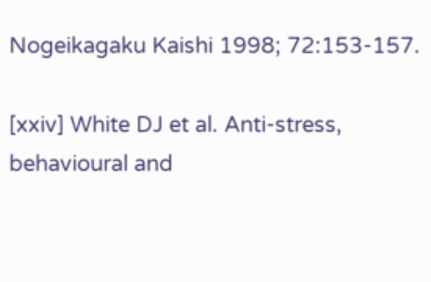Nogeikagaku Kaishi 1998; 72:153-157.

[xxiv] White DJ et al. Anti-stress, behavioural and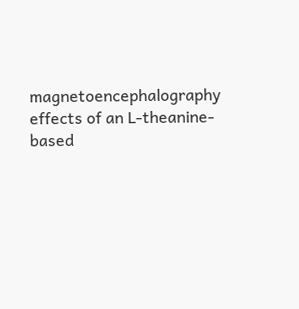magnetoencephalography effects of an L-theanine-based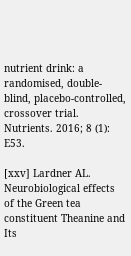nutrient drink: a randomised, double-blind, placebo-controlled, crossover trial. Nutrients. 2016; 8 (1): E53.

[xxv] Lardner AL. Neurobiological effects of the Green tea constituent Theanine and Its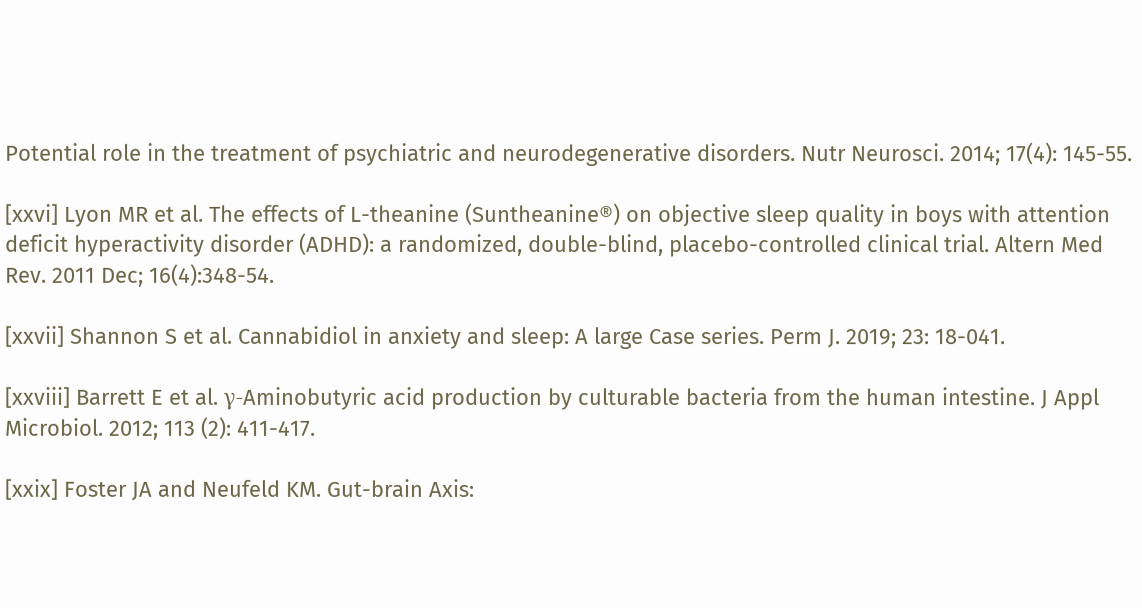Potential role in the treatment of psychiatric and neurodegenerative disorders. Nutr Neurosci. 2014; 17(4): 145-55.

[xxvi] Lyon MR et al. The effects of L-theanine (Suntheanine®) on objective sleep quality in boys with attention deficit hyperactivity disorder (ADHD): a randomized, double-blind, placebo-controlled clinical trial. Altern Med Rev. 2011 Dec; 16(4):348-54.

[xxvii] Shannon S et al. Cannabidiol in anxiety and sleep: A large Case series. Perm J. 2019; 23: 18-041.

[xxviii] Barrett E et al. γ-Aminobutyric acid production by culturable bacteria from the human intestine. J Appl Microbiol. 2012; 113 (2): 411-417.

[xxix] Foster JA and Neufeld KM. Gut-brain Axis: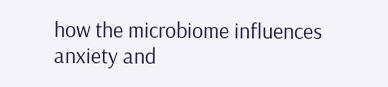how the microbiome influences anxiety and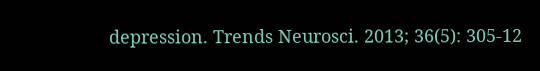depression. Trends Neurosci. 2013; 36(5): 305-12